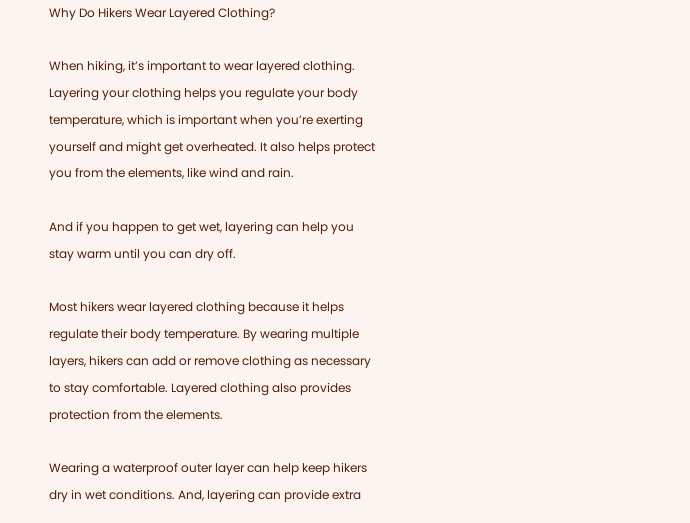Why Do Hikers Wear Layered Clothing?

When hiking, it’s important to wear layered clothing. Layering your clothing helps you regulate your body temperature, which is important when you’re exerting yourself and might get overheated. It also helps protect you from the elements, like wind and rain.

And if you happen to get wet, layering can help you stay warm until you can dry off.

Most hikers wear layered clothing because it helps regulate their body temperature. By wearing multiple layers, hikers can add or remove clothing as necessary to stay comfortable. Layered clothing also provides protection from the elements.

Wearing a waterproof outer layer can help keep hikers dry in wet conditions. And, layering can provide extra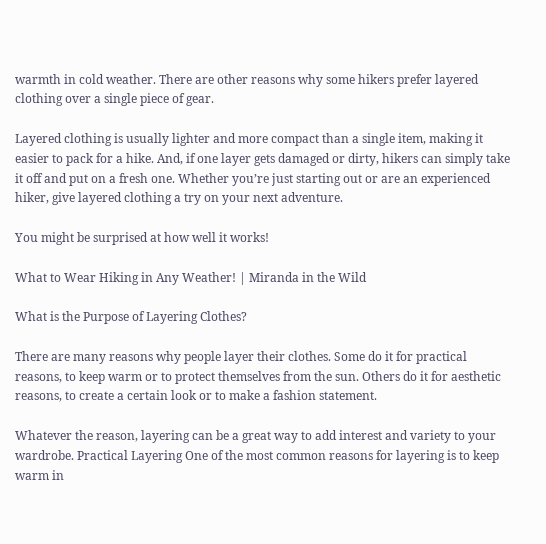warmth in cold weather. There are other reasons why some hikers prefer layered clothing over a single piece of gear.

Layered clothing is usually lighter and more compact than a single item, making it easier to pack for a hike. And, if one layer gets damaged or dirty, hikers can simply take it off and put on a fresh one. Whether you’re just starting out or are an experienced hiker, give layered clothing a try on your next adventure.

You might be surprised at how well it works!

What to Wear Hiking in Any Weather! | Miranda in the Wild

What is the Purpose of Layering Clothes?

There are many reasons why people layer their clothes. Some do it for practical reasons, to keep warm or to protect themselves from the sun. Others do it for aesthetic reasons, to create a certain look or to make a fashion statement.

Whatever the reason, layering can be a great way to add interest and variety to your wardrobe. Practical Layering One of the most common reasons for layering is to keep warm in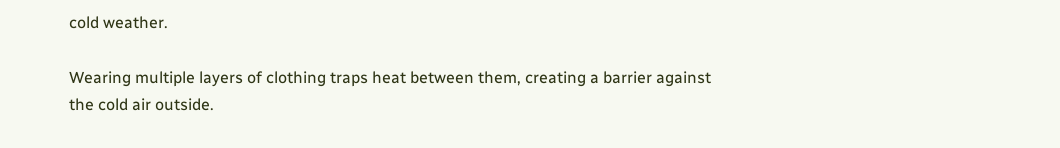cold weather.

Wearing multiple layers of clothing traps heat between them, creating a barrier against the cold air outside.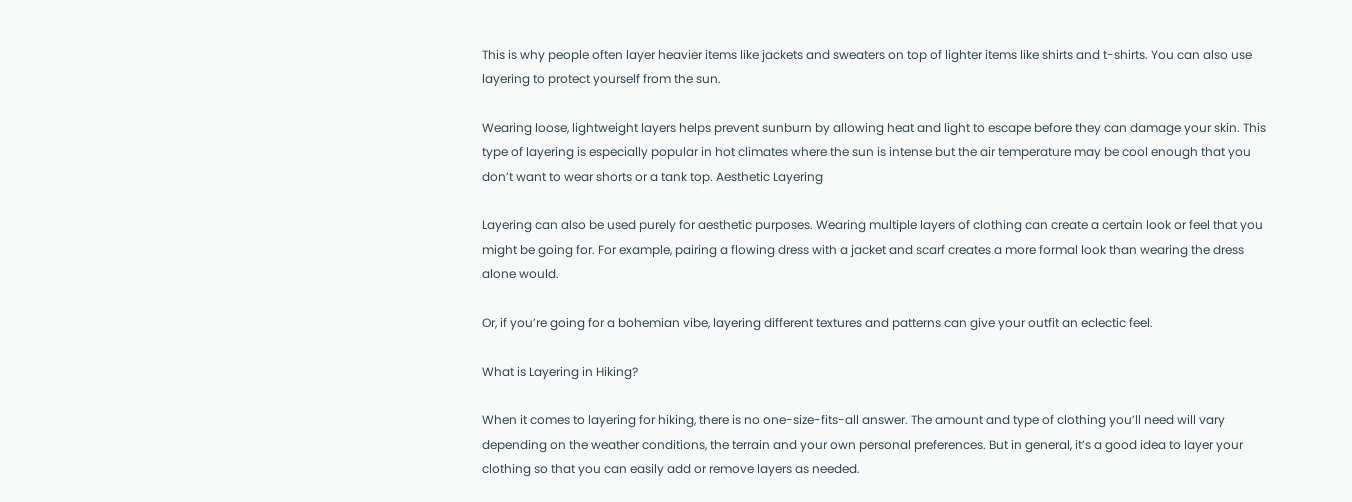This is why people often layer heavier items like jackets and sweaters on top of lighter items like shirts and t-shirts. You can also use layering to protect yourself from the sun.

Wearing loose, lightweight layers helps prevent sunburn by allowing heat and light to escape before they can damage your skin. This type of layering is especially popular in hot climates where the sun is intense but the air temperature may be cool enough that you don’t want to wear shorts or a tank top. Aesthetic Layering

Layering can also be used purely for aesthetic purposes. Wearing multiple layers of clothing can create a certain look or feel that you might be going for. For example, pairing a flowing dress with a jacket and scarf creates a more formal look than wearing the dress alone would.

Or, if you’re going for a bohemian vibe, layering different textures and patterns can give your outfit an eclectic feel.

What is Layering in Hiking?

When it comes to layering for hiking, there is no one-size-fits-all answer. The amount and type of clothing you’ll need will vary depending on the weather conditions, the terrain and your own personal preferences. But in general, it’s a good idea to layer your clothing so that you can easily add or remove layers as needed.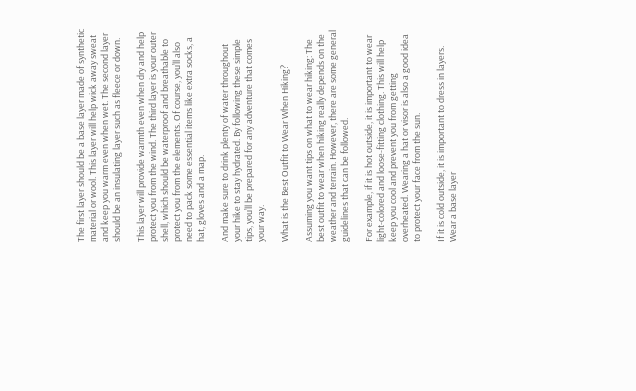The first layer should be a base layer made of synthetic material or wool. This layer will help wick away sweat and keep you warm even when wet. The second layer should be an insulating layer such as fleece or down.

This layer will provide warmth even when dry and help protect you from the wind. The third layer is your outer shell, which should be waterproof and breathable to protect you from the elements. Of course, you’ll also need to pack some essential items like extra socks, a hat, gloves and a map.

And make sure to drink plenty of water throughout your hike to stay hydrated. By following these simple tips, you’ll be prepared for any adventure that comes your way.

What is the Best Outfit to Wear When Hiking?

Assuming you want tips on what to wear hiking: The best outfit to wear when hiking really depends on the weather and terrain. However, there are some general guidelines that can be followed.

For example, if it is hot outside, it is important to wear light-colored and loose-fitting clothing. This will help keep you cool and prevent you from getting overheated. Wearing a hat or visor is also a good idea to protect your face from the sun.

If it is cold outside, it is important to dress in layers. Wear a base layer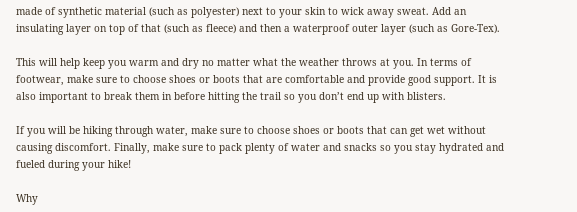made of synthetic material (such as polyester) next to your skin to wick away sweat. Add an insulating layer on top of that (such as fleece) and then a waterproof outer layer (such as Gore-Tex).

This will help keep you warm and dry no matter what the weather throws at you. In terms of footwear, make sure to choose shoes or boots that are comfortable and provide good support. It is also important to break them in before hitting the trail so you don’t end up with blisters.

If you will be hiking through water, make sure to choose shoes or boots that can get wet without causing discomfort. Finally, make sure to pack plenty of water and snacks so you stay hydrated and fueled during your hike!

Why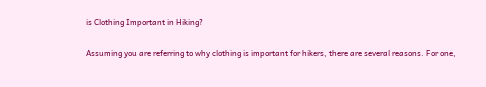is Clothing Important in Hiking?

Assuming you are referring to why clothing is important for hikers, there are several reasons. For one,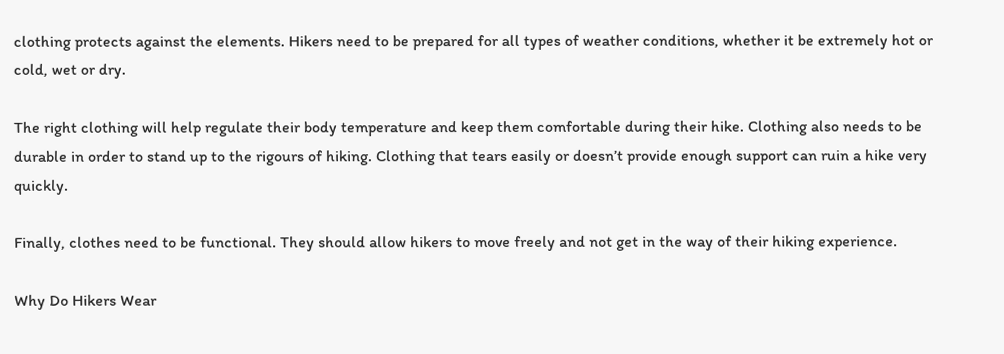clothing protects against the elements. Hikers need to be prepared for all types of weather conditions, whether it be extremely hot or cold, wet or dry.

The right clothing will help regulate their body temperature and keep them comfortable during their hike. Clothing also needs to be durable in order to stand up to the rigours of hiking. Clothing that tears easily or doesn’t provide enough support can ruin a hike very quickly.

Finally, clothes need to be functional. They should allow hikers to move freely and not get in the way of their hiking experience.

Why Do Hikers Wear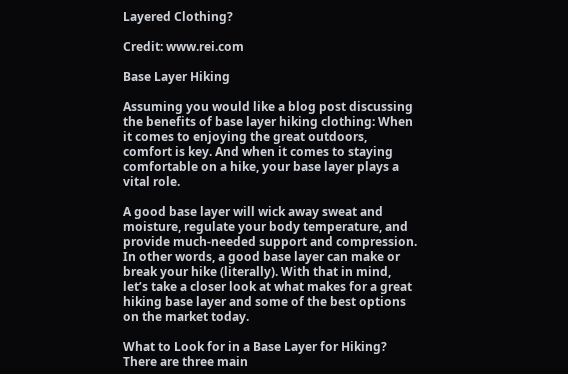Layered Clothing?

Credit: www.rei.com

Base Layer Hiking

Assuming you would like a blog post discussing the benefits of base layer hiking clothing: When it comes to enjoying the great outdoors, comfort is key. And when it comes to staying comfortable on a hike, your base layer plays a vital role.

A good base layer will wick away sweat and moisture, regulate your body temperature, and provide much-needed support and compression. In other words, a good base layer can make or break your hike (literally). With that in mind, let’s take a closer look at what makes for a great hiking base layer and some of the best options on the market today.

What to Look for in a Base Layer for Hiking? There are three main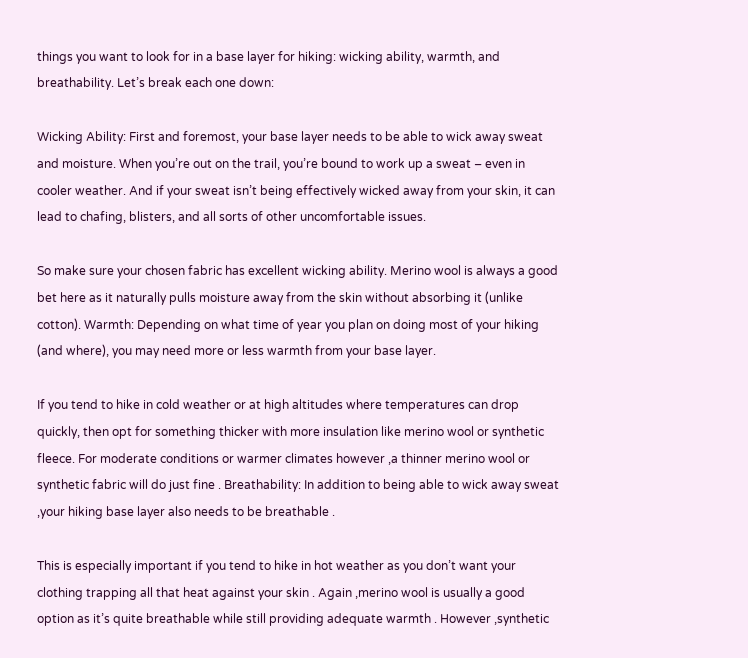things you want to look for in a base layer for hiking: wicking ability, warmth, and breathability. Let’s break each one down:

Wicking Ability: First and foremost, your base layer needs to be able to wick away sweat and moisture. When you’re out on the trail, you’re bound to work up a sweat – even in cooler weather. And if your sweat isn’t being effectively wicked away from your skin, it can lead to chafing, blisters, and all sorts of other uncomfortable issues.

So make sure your chosen fabric has excellent wicking ability. Merino wool is always a good bet here as it naturally pulls moisture away from the skin without absorbing it (unlike cotton). Warmth: Depending on what time of year you plan on doing most of your hiking (and where), you may need more or less warmth from your base layer.

If you tend to hike in cold weather or at high altitudes where temperatures can drop quickly, then opt for something thicker with more insulation like merino wool or synthetic fleece. For moderate conditions or warmer climates however ,a thinner merino wool or synthetic fabric will do just fine . Breathability: In addition to being able to wick away sweat ,your hiking base layer also needs to be breathable .

This is especially important if you tend to hike in hot weather as you don’t want your clothing trapping all that heat against your skin . Again ,merino wool is usually a good option as it’s quite breathable while still providing adequate warmth . However ,synthetic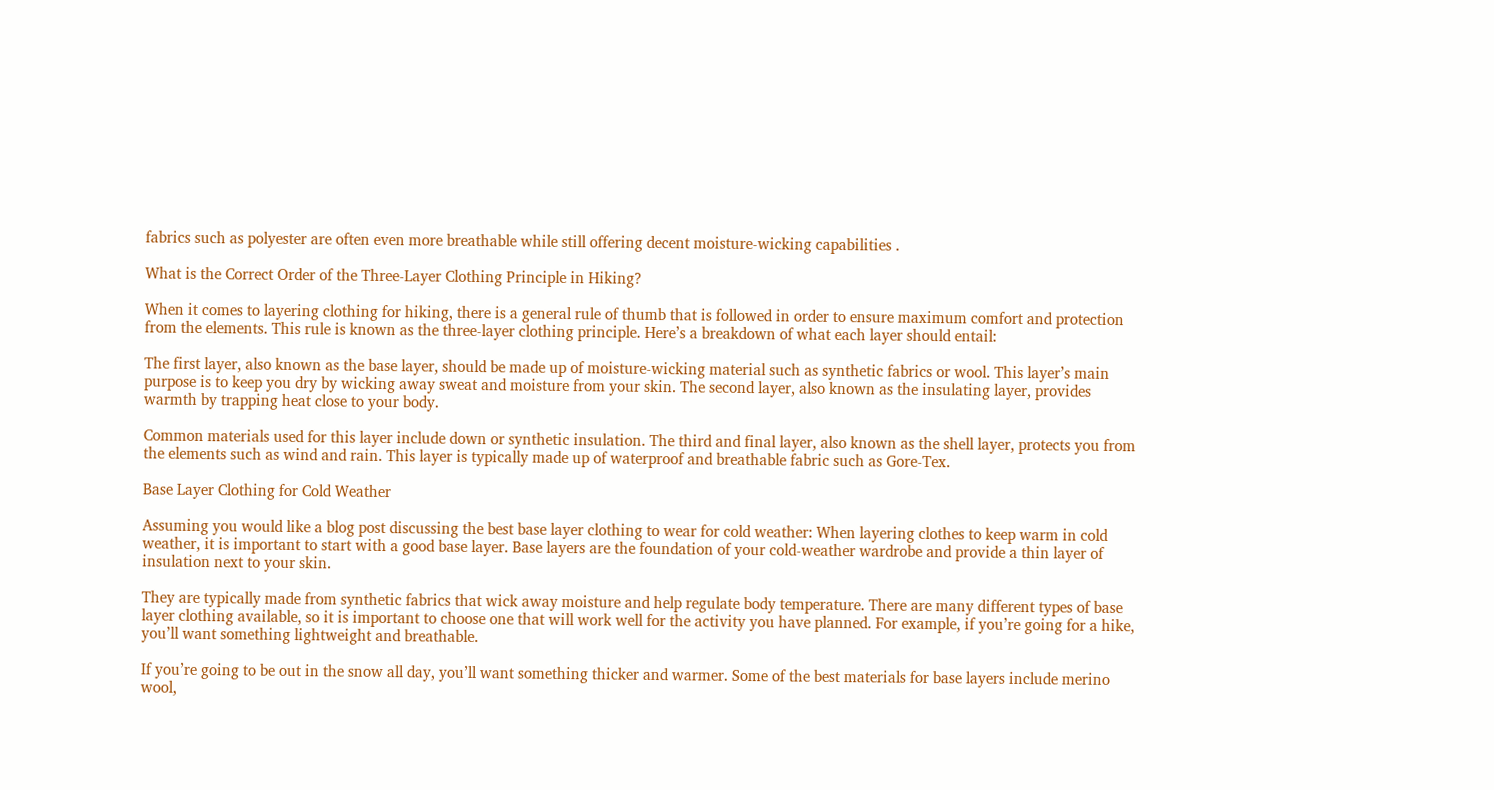fabrics such as polyester are often even more breathable while still offering decent moisture-wicking capabilities .

What is the Correct Order of the Three-Layer Clothing Principle in Hiking?

When it comes to layering clothing for hiking, there is a general rule of thumb that is followed in order to ensure maximum comfort and protection from the elements. This rule is known as the three-layer clothing principle. Here’s a breakdown of what each layer should entail:

The first layer, also known as the base layer, should be made up of moisture-wicking material such as synthetic fabrics or wool. This layer’s main purpose is to keep you dry by wicking away sweat and moisture from your skin. The second layer, also known as the insulating layer, provides warmth by trapping heat close to your body.

Common materials used for this layer include down or synthetic insulation. The third and final layer, also known as the shell layer, protects you from the elements such as wind and rain. This layer is typically made up of waterproof and breathable fabric such as Gore-Tex.

Base Layer Clothing for Cold Weather

Assuming you would like a blog post discussing the best base layer clothing to wear for cold weather: When layering clothes to keep warm in cold weather, it is important to start with a good base layer. Base layers are the foundation of your cold-weather wardrobe and provide a thin layer of insulation next to your skin.

They are typically made from synthetic fabrics that wick away moisture and help regulate body temperature. There are many different types of base layer clothing available, so it is important to choose one that will work well for the activity you have planned. For example, if you’re going for a hike, you’ll want something lightweight and breathable.

If you’re going to be out in the snow all day, you’ll want something thicker and warmer. Some of the best materials for base layers include merino wool,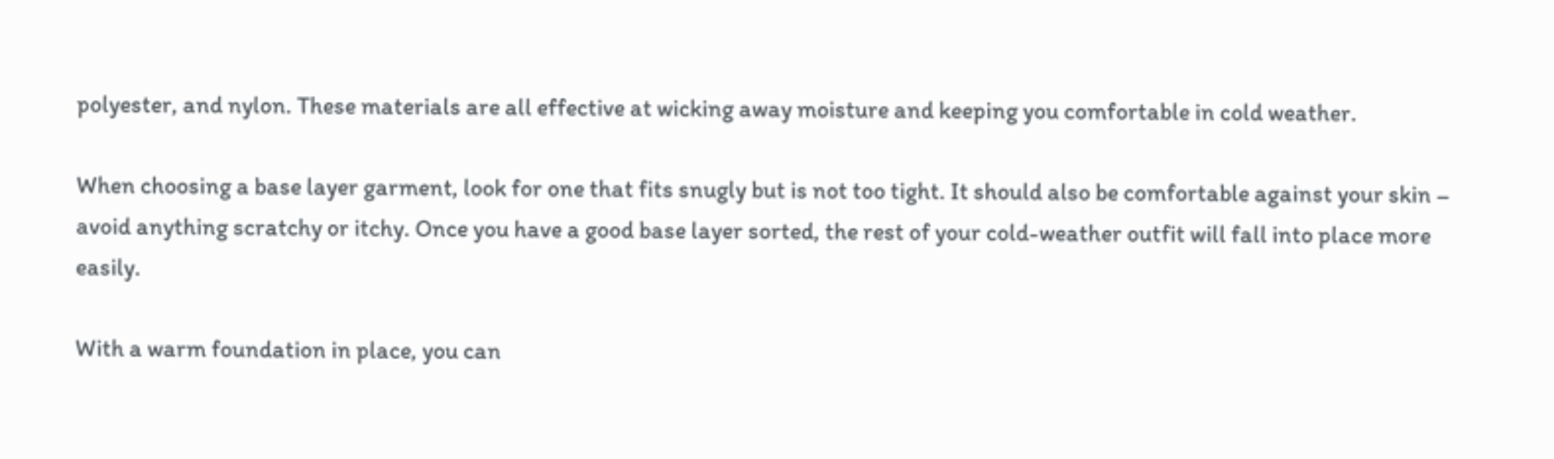polyester, and nylon. These materials are all effective at wicking away moisture and keeping you comfortable in cold weather.

When choosing a base layer garment, look for one that fits snugly but is not too tight. It should also be comfortable against your skin – avoid anything scratchy or itchy. Once you have a good base layer sorted, the rest of your cold-weather outfit will fall into place more easily.

With a warm foundation in place, you can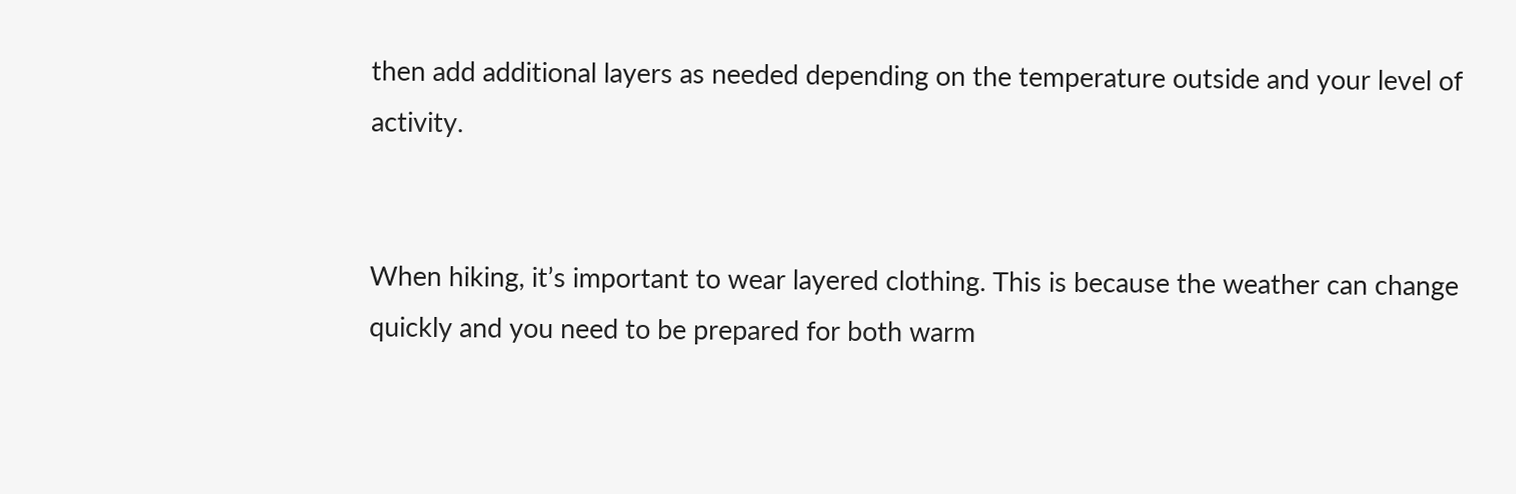then add additional layers as needed depending on the temperature outside and your level of activity.


When hiking, it’s important to wear layered clothing. This is because the weather can change quickly and you need to be prepared for both warm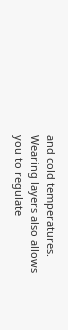and cold temperatures. Wearing layers also allows you to regulate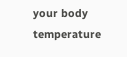your body temperature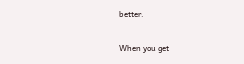better.

When you get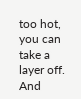too hot, you can take a layer off. And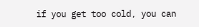if you get too cold, you can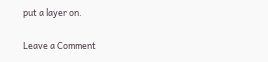put a layer on.

Leave a Comment